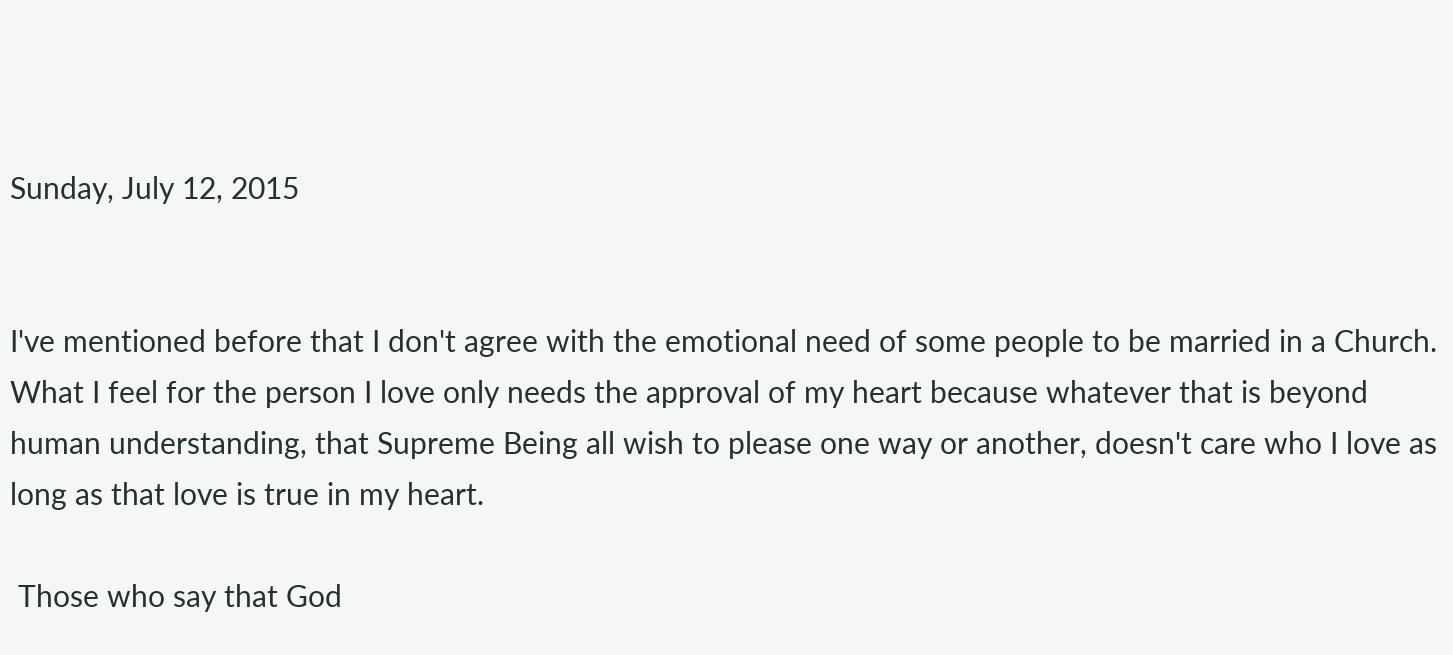Sunday, July 12, 2015


I've mentioned before that I don't agree with the emotional need of some people to be married in a Church. What I feel for the person I love only needs the approval of my heart because whatever that is beyond human understanding, that Supreme Being all wish to please one way or another, doesn't care who I love as long as that love is true in my heart.

 Those who say that God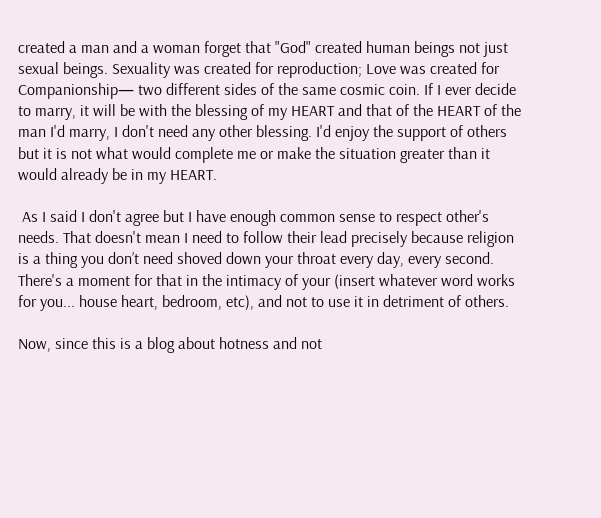created a man and a woman forget that "God" created human beings not just sexual beings. Sexuality was created for reproduction; Love was created for Companionship— two different sides of the same cosmic coin. If I ever decide to marry, it will be with the blessing of my HEART and that of the HEART of the man I'd marry, I don't need any other blessing. I'd enjoy the support of others but it is not what would complete me or make the situation greater than it would already be in my HEART.

 As I said I don't agree but I have enough common sense to respect other's needs. That doesn't mean I need to follow their lead precisely because religion is a thing you don’t need shoved down your throat every day, every second. There's a moment for that in the intimacy of your (insert whatever word works for you... house heart, bedroom, etc), and not to use it in detriment of others.

Now, since this is a blog about hotness and not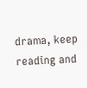drama, keep reading and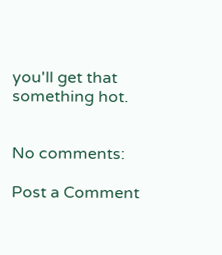you'll get that something hot.


No comments:

Post a Comment